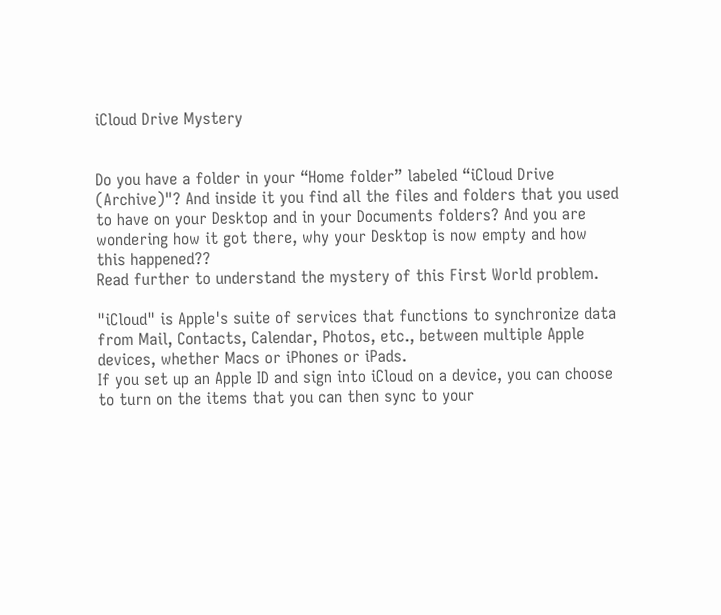iCloud Drive Mystery


Do you have a folder in your “Home folder” labeled “iCloud Drive (Archive)"? And inside it you find all the files and folders that you used to have on your Desktop and in your Documents folders? And you are wondering how it got there, why your Desktop is now empty and how this happened??
Read further to understand the mystery of this First World problem.

"iCloud" is Apple's suite of services that functions to synchronize data from Mail, Contacts, Calendar, Photos, etc., between multiple Apple devices, whether Macs or iPhones or iPads.
If you set up an Apple ID and sign into iCloud on a device, you can choose to turn on the items that you can then sync to your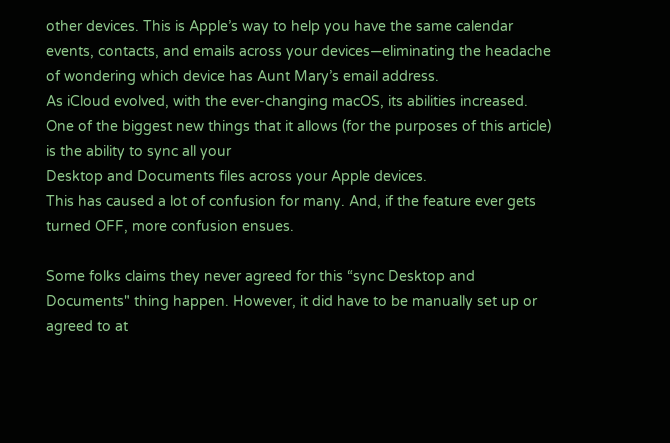other devices. This is Apple’s way to help you have the same calendar events, contacts, and emails across your devices—eliminating the headache of wondering which device has Aunt Mary’s email address.
As iCloud evolved, with the ever-changing macOS, its abilities increased. One of the biggest new things that it allows (for the purposes of this article) is the ability to sync all your
Desktop and Documents files across your Apple devices.
This has caused a lot of confusion for many. And, if the feature ever gets turned OFF, more confusion ensues.

Some folks claims they never agreed for this “sync Desktop and Documents" thing happen. However, it did have to be manually set up or agreed to at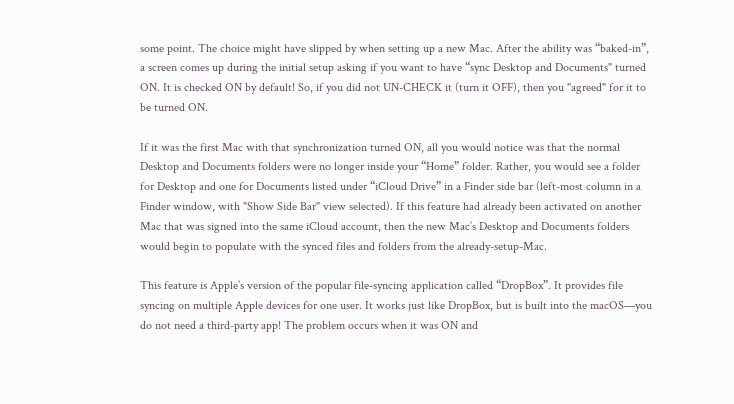some point. The choice might have slipped by when setting up a new Mac. After the ability was “baked-in”, a screen comes up during the initial setup asking if you want to have “sync Desktop and Documents" turned ON. It is checked ON by default! So, if you did not UN-CHECK it (turn it OFF), then you "agreed" for it to be turned ON.

If it was the first Mac with that synchronization turned ON, all you would notice was that the normal Desktop and Documents folders were no longer inside your “Home” folder. Rather, you would see a folder for Desktop and one for Documents listed under “iCloud Drive” in a Finder side bar (left-most column in a Finder window, with "Show Side Bar" view selected). If this feature had already been activated on another Mac that was signed into the same iCloud account, then the new Mac’s Desktop and Documents folders would begin to populate with the synced files and folders from the already-setup-Mac.

This feature is Apple’s version of the popular file-syncing application called “DropBox”. It provides file syncing on multiple Apple devices for one user. It works just like DropBox, but is built into the macOS—you do not need a third-party app! The problem occurs when it was ON and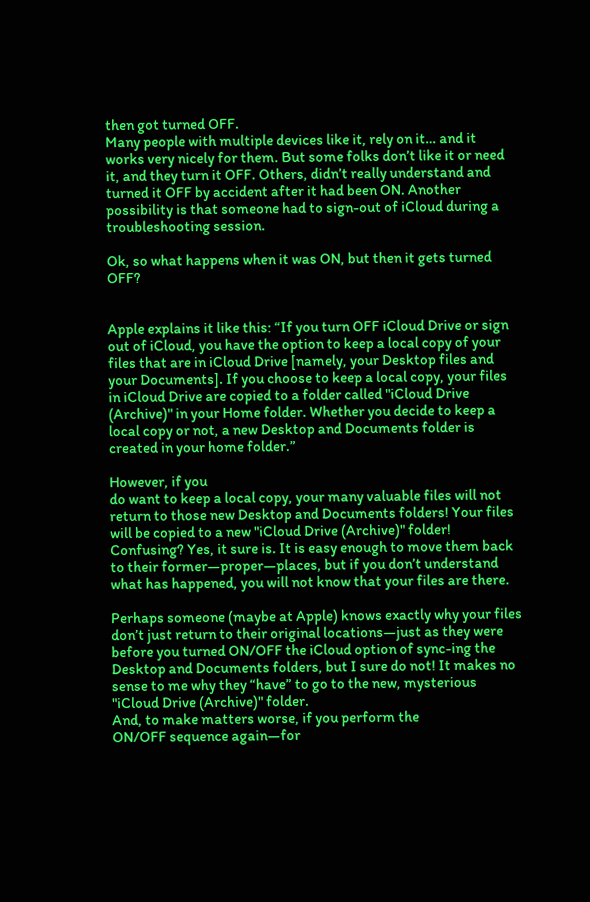then got turned OFF.
Many people with multiple devices like it, rely on it… and it works very nicely for them. But some folks don’t like it or need it, and they turn it OFF. Others, didn’t really understand and turned it OFF by accident after it had been ON. Another possibility is that someone had to sign-out of iCloud during a troubleshooting session.

Ok, so what happens when it was ON, but then it gets turned OFF?


Apple explains it like this: “If you turn OFF iCloud Drive or sign out of iCloud, you have the option to keep a local copy of your files that are in iCloud Drive [namely, your Desktop files and your Documents]. If you choose to keep a local copy, your files in iCloud Drive are copied to a folder called "iCloud Drive (Archive)" in your Home folder. Whether you decide to keep a local copy or not, a new Desktop and Documents folder is created in your home folder.”

However, if you
do want to keep a local copy, your many valuable files will not return to those new Desktop and Documents folders! Your files will be copied to a new "iCloud Drive (Archive)" folder! Confusing? Yes, it sure is. It is easy enough to move them back to their former—proper—places, but if you don’t understand what has happened, you will not know that your files are there.

Perhaps someone (maybe at Apple) knows exactly why your files don’t just return to their original locations—just as they were before you turned ON/OFF the iCloud option of sync-ing the Desktop and Documents folders, but I sure do not! It makes no sense to me why they “have” to go to the new, mysterious "iCloud Drive (Archive)" folder.
And, to make matters worse, if you perform the
ON/OFF sequence again—for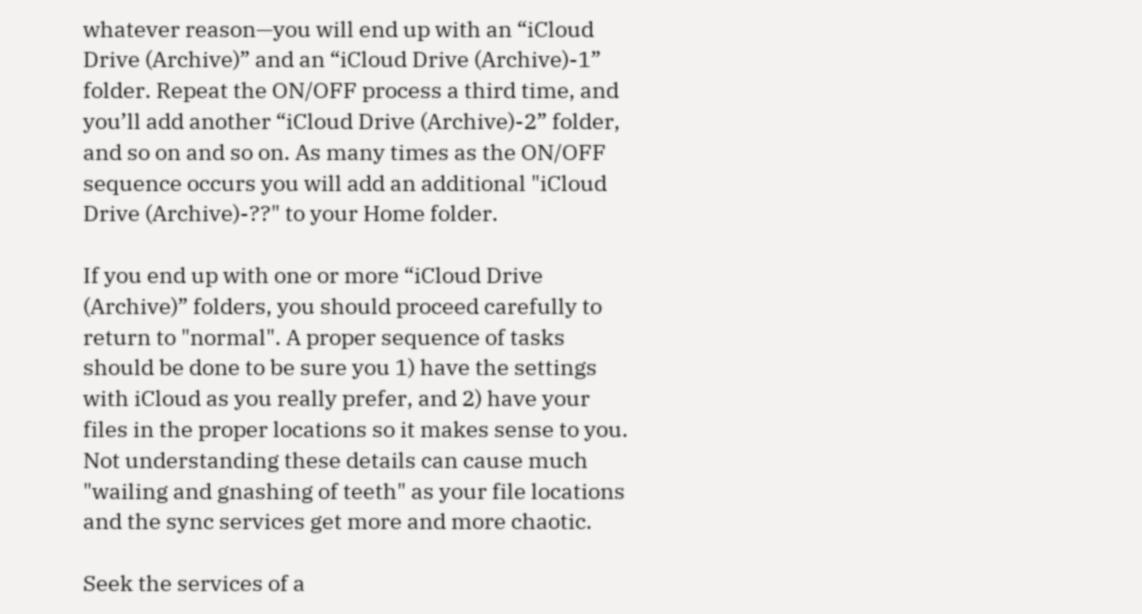whatever reason—you will end up with an “iCloud Drive (Archive)” and an “iCloud Drive (Archive)-1” folder. Repeat the ON/OFF process a third time, and you’ll add another “iCloud Drive (Archive)-2” folder, and so on and so on. As many times as the ON/OFF sequence occurs you will add an additional "iCloud Drive (Archive)-??" to your Home folder.

If you end up with one or more “iCloud Drive (Archive)” folders, you should proceed carefully to return to "normal". A proper sequence of tasks should be done to be sure you 1) have the settings with iCloud as you really prefer, and 2) have your files in the proper locations so it makes sense to you. Not understanding these details can cause much "wailing and gnashing of teeth" as your file locations and the sync services get more and more chaotic.

Seek the services of a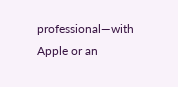professional—with Apple or an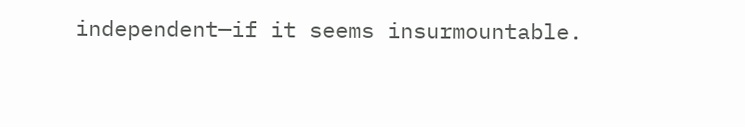independent—if it seems insurmountable.